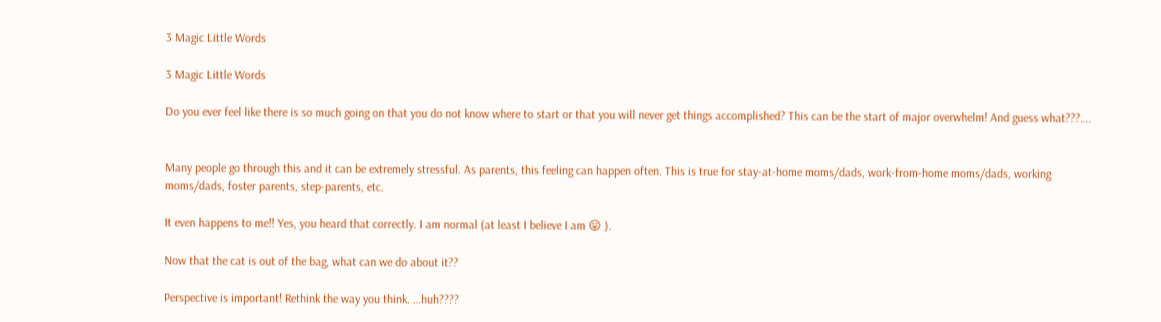3 Magic Little Words

3 Magic Little Words

Do you ever feel like there is so much going on that you do not know where to start or that you will never get things accomplished? This can be the start of major overwhelm! And guess what???….


Many people go through this and it can be extremely stressful. As parents, this feeling can happen often. This is true for stay-at-home moms/dads, work-from-home moms/dads, working moms/dads, foster parents, step-parents, etc.

It even happens to me!! Yes, you heard that correctly. I am normal (at least I believe I am 😛 ).

Now that the cat is out of the bag, what can we do about it??

Perspective is important! Rethink the way you think. …huh????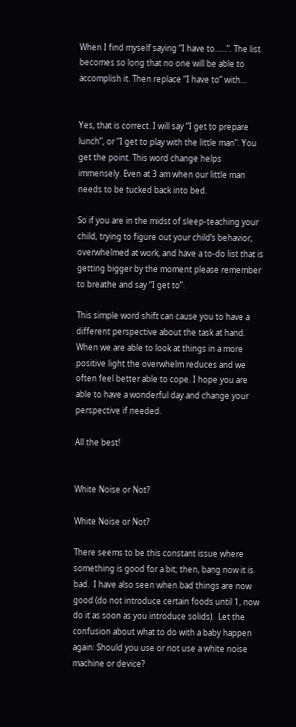When I find myself saying “I have to……”. The list becomes so long that no one will be able to accomplish it. Then replace “I have to” with…


Yes, that is correct. I will say “I get to prepare lunch”, or “I get to play with the little man”. You get the point. This word change helps immensely. Even at 3 am when our little man needs to be tucked back into bed.

So if you are in the midst of sleep-teaching your child, trying to figure out your child’s behavior, overwhelmed at work, and have a to-do list that is getting bigger by the moment please remember to breathe and say “I get to”.

This simple word shift can cause you to have a different perspective about the task at hand. When we are able to look at things in a more positive light the overwhelm reduces and we often feel better able to cope. I hope you are able to have a wonderful day and change your perspective if needed.

All the best!


White Noise or Not?

White Noise or Not?

There seems to be this constant issue where something is good for a bit; then, bang now it is bad.  I have also seen when bad things are now good (do not introduce certain foods until 1, now do it as soon as you introduce solids).  Let the confusion about what to do with a baby happen again: Should you use or not use a white noise machine or device?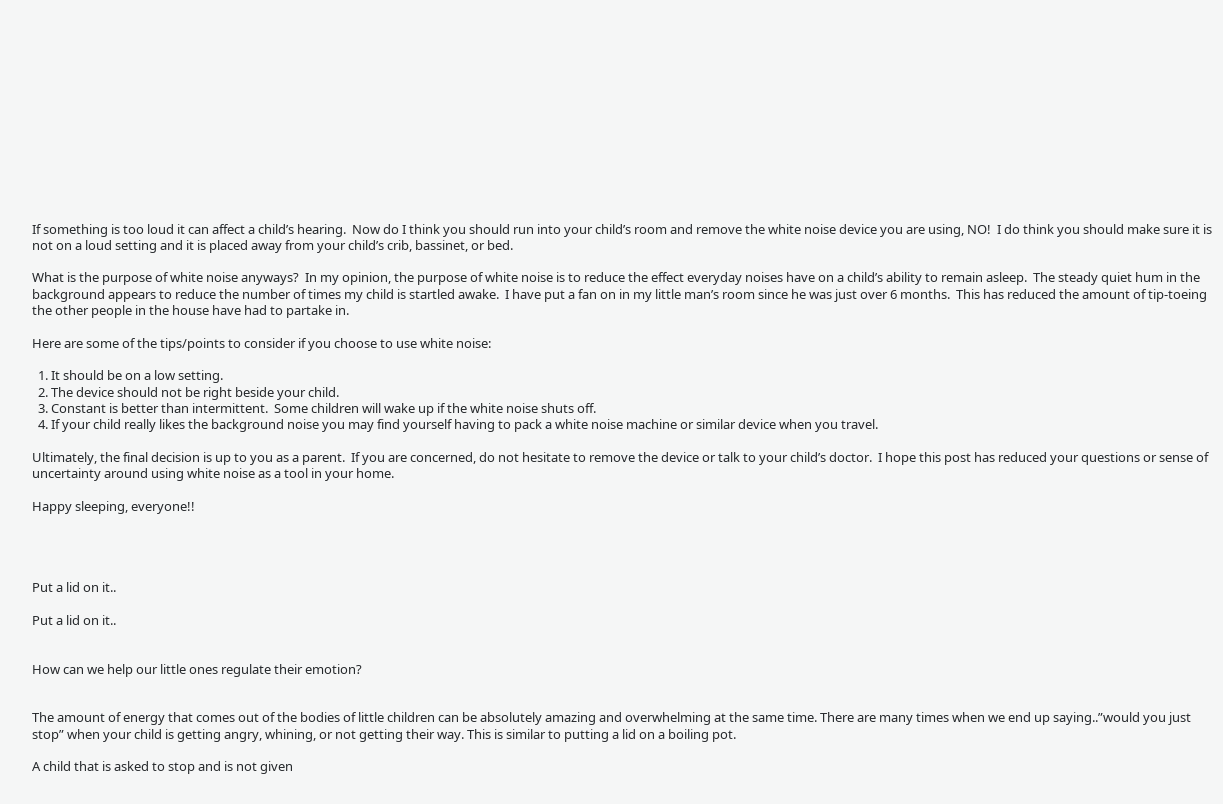If something is too loud it can affect a child’s hearing.  Now do I think you should run into your child’s room and remove the white noise device you are using, NO!  I do think you should make sure it is not on a loud setting and it is placed away from your child’s crib, bassinet, or bed.

What is the purpose of white noise anyways?  In my opinion, the purpose of white noise is to reduce the effect everyday noises have on a child’s ability to remain asleep.  The steady quiet hum in the background appears to reduce the number of times my child is startled awake.  I have put a fan on in my little man’s room since he was just over 6 months.  This has reduced the amount of tip-toeing the other people in the house have had to partake in.

Here are some of the tips/points to consider if you choose to use white noise:

  1. It should be on a low setting.
  2. The device should not be right beside your child.
  3. Constant is better than intermittent.  Some children will wake up if the white noise shuts off.
  4. If your child really likes the background noise you may find yourself having to pack a white noise machine or similar device when you travel.

Ultimately, the final decision is up to you as a parent.  If you are concerned, do not hesitate to remove the device or talk to your child’s doctor.  I hope this post has reduced your questions or sense of uncertainty around using white noise as a tool in your home.

Happy sleeping, everyone!!




Put a lid on it..

Put a lid on it..


How can we help our little ones regulate their emotion?


The amount of energy that comes out of the bodies of little children can be absolutely amazing and overwhelming at the same time. There are many times when we end up saying..”would you just stop” when your child is getting angry, whining, or not getting their way. This is similar to putting a lid on a boiling pot.

A child that is asked to stop and is not given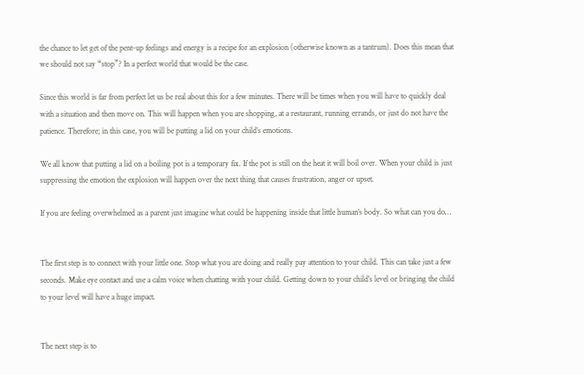the chance to let get of the pent-up feelings and energy is a recipe for an explosion (otherwise known as a tantrum). Does this mean that we should not say “stop”? In a perfect world that would be the case.

Since this world is far from perfect let us be real about this for a few minutes. There will be times when you will have to quickly deal with a situation and then move on. This will happen when you are shopping, at a restaurant, running errands, or just do not have the patience. Therefore; in this case, you will be putting a lid on your child’s emotions.

We all know that putting a lid on a boiling pot is a temporary fix. If the pot is still on the heat it will boil over. When your child is just suppressing the emotion the explosion will happen over the next thing that causes frustration, anger or upset.

If you are feeling overwhelmed as a parent just imagine what could be happening inside that little human’s body. So what can you do…


The first step is to connect with your little one. Stop what you are doing and really pay attention to your child. This can take just a few seconds. Make eye contact and use a calm voice when chatting with your child. Getting down to your child’s level or bringing the child to your level will have a huge impact.


The next step is to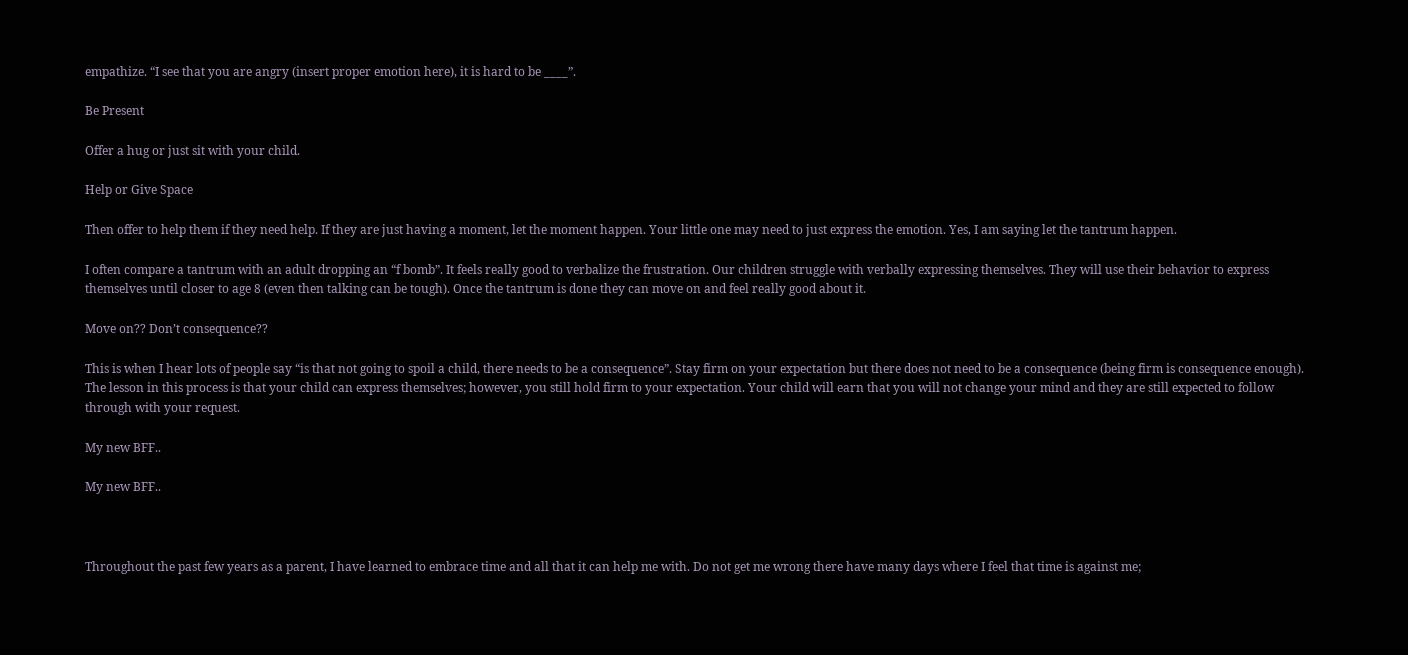empathize. “I see that you are angry (insert proper emotion here), it is hard to be ____”.

Be Present

Offer a hug or just sit with your child.

Help or Give Space

Then offer to help them if they need help. If they are just having a moment, let the moment happen. Your little one may need to just express the emotion. Yes, I am saying let the tantrum happen.

I often compare a tantrum with an adult dropping an “f bomb”. It feels really good to verbalize the frustration. Our children struggle with verbally expressing themselves. They will use their behavior to express themselves until closer to age 8 (even then talking can be tough). Once the tantrum is done they can move on and feel really good about it.

Move on?? Don’t consequence??

This is when I hear lots of people say “is that not going to spoil a child, there needs to be a consequence”. Stay firm on your expectation but there does not need to be a consequence (being firm is consequence enough). The lesson in this process is that your child can express themselves; however, you still hold firm to your expectation. Your child will earn that you will not change your mind and they are still expected to follow through with your request.

My new BFF..

My new BFF..



Throughout the past few years as a parent, I have learned to embrace time and all that it can help me with. Do not get me wrong there have many days where I feel that time is against me;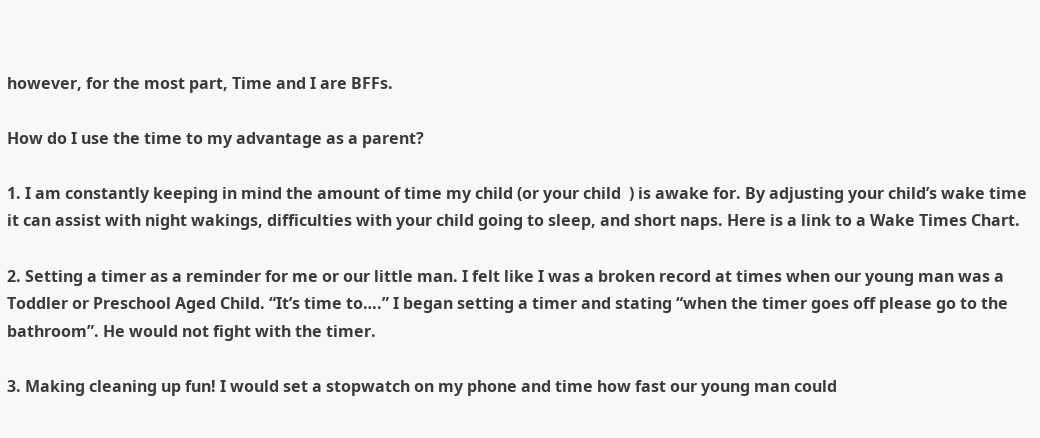however, for the most part, Time and I are BFFs.

How do I use the time to my advantage as a parent?

1. I am constantly keeping in mind the amount of time my child (or your child  ) is awake for. By adjusting your child’s wake time it can assist with night wakings, difficulties with your child going to sleep, and short naps. Here is a link to a Wake Times Chart.

2. Setting a timer as a reminder for me or our little man. I felt like I was a broken record at times when our young man was a Toddler or Preschool Aged Child. “It’s time to….” I began setting a timer and stating “when the timer goes off please go to the bathroom”. He would not fight with the timer.

3. Making cleaning up fun! I would set a stopwatch on my phone and time how fast our young man could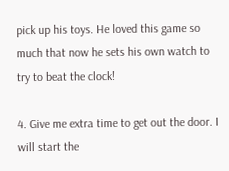pick up his toys. He loved this game so much that now he sets his own watch to try to beat the clock!

4. Give me extra time to get out the door. I will start the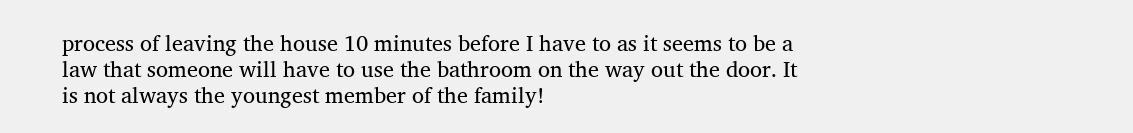process of leaving the house 10 minutes before I have to as it seems to be a law that someone will have to use the bathroom on the way out the door. It is not always the youngest member of the family!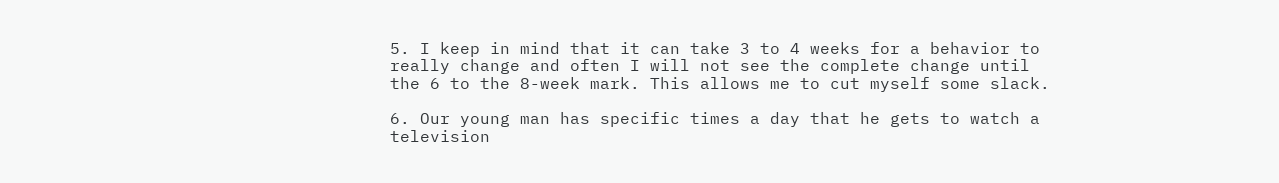5. I keep in mind that it can take 3 to 4 weeks for a behavior to really change and often I will not see the complete change until the 6 to the 8-week mark. This allows me to cut myself some slack.

6. Our young man has specific times a day that he gets to watch a television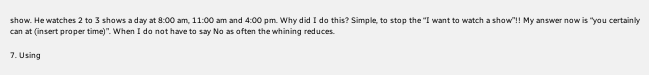show. He watches 2 to 3 shows a day at 8:00 am, 11:00 am and 4:00 pm. Why did I do this? Simple, to stop the “I want to watch a show”!! My answer now is “you certainly can at (insert proper time)”. When I do not have to say No as often the whining reduces.

7. Using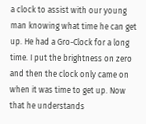a clock to assist with our young man knowing what time he can get up. He had a Gro-Clock for a long time. I put the brightness on zero and then the clock only came on when it was time to get up. Now that he understands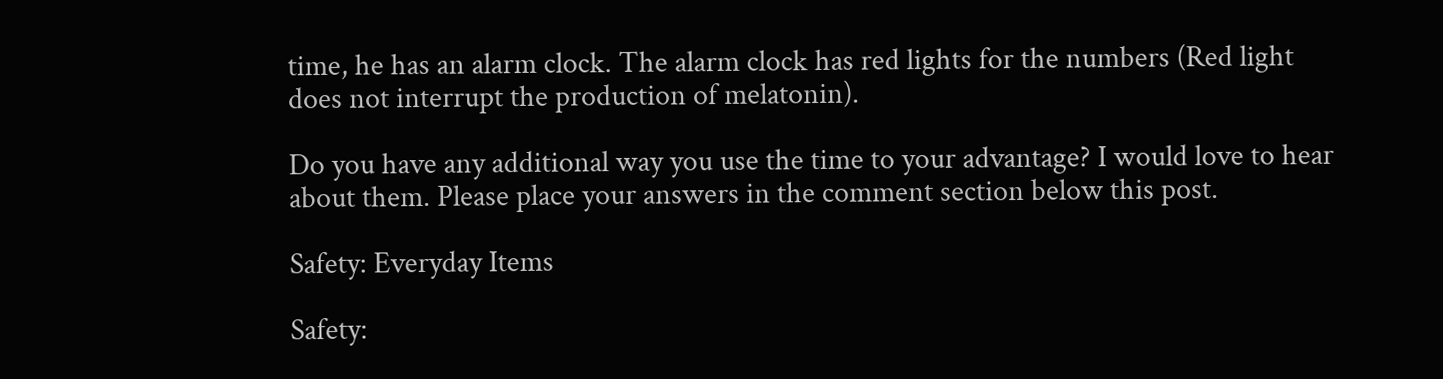time, he has an alarm clock. The alarm clock has red lights for the numbers (Red light does not interrupt the production of melatonin).

Do you have any additional way you use the time to your advantage? I would love to hear about them. Please place your answers in the comment section below this post.

Safety: Everyday Items

Safety: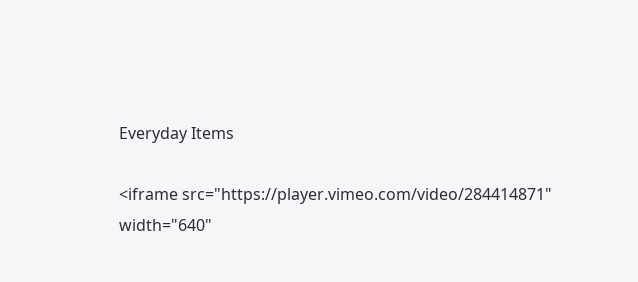Everyday Items

<iframe src="https://player.vimeo.com/video/284414871" width="640"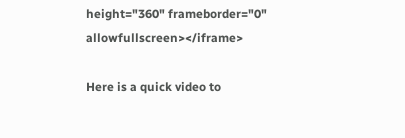height="360" frameborder="0" allowfullscreen></iframe>

Here is a quick video to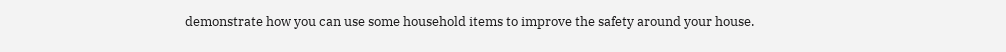demonstrate how you can use some household items to improve the safety around your house.